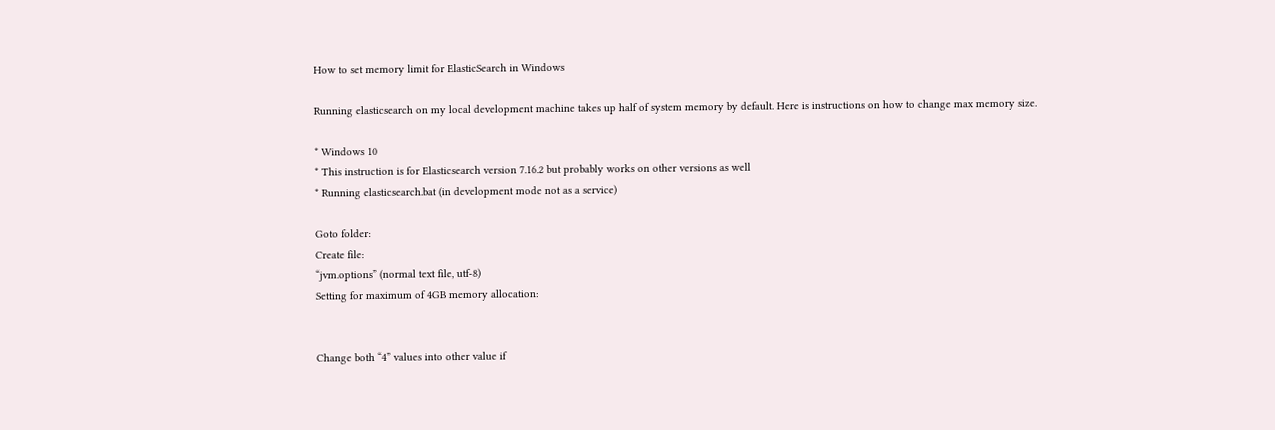How to set memory limit for ElasticSearch in Windows

Running elasticsearch on my local development machine takes up half of system memory by default. Here is instructions on how to change max memory size.

* Windows 10
* This instruction is for Elasticsearch version 7.16.2 but probably works on other versions as well
* Running elasticsearch.bat (in development mode not as a service)

Goto folder:
Create file:
“jvm.options” (normal text file, utf-8)
Setting for maximum of 4GB memory allocation:


Change both “4” values into other value if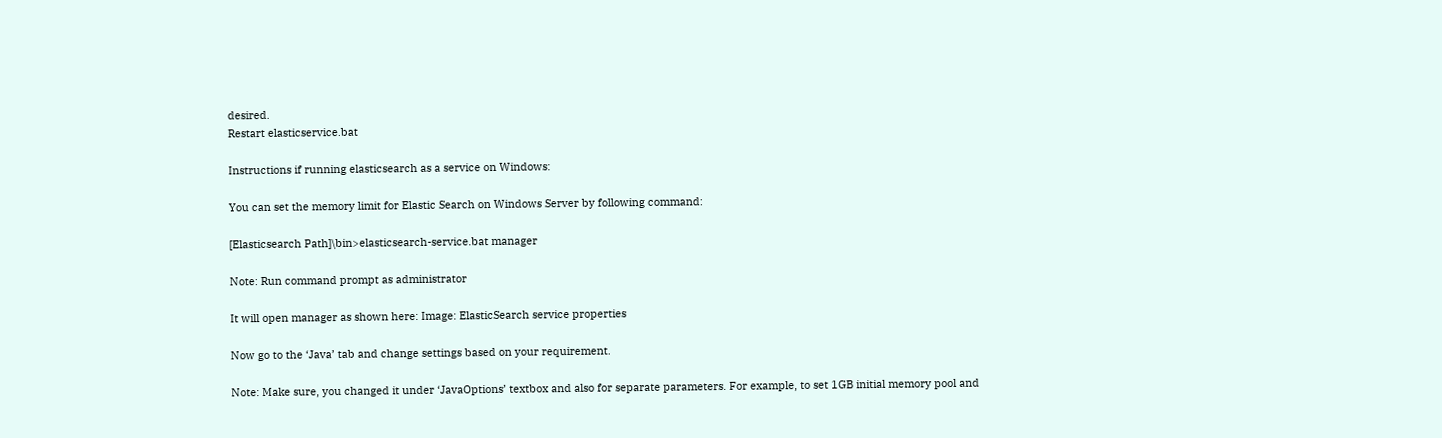desired.
Restart elasticservice.bat

Instructions if running elasticsearch as a service on Windows:

You can set the memory limit for Elastic Search on Windows Server by following command:

[Elasticsearch Path]\bin>elasticsearch-service.bat manager

Note: Run command prompt as administrator

It will open manager as shown here: Image: ElasticSearch service properties

Now go to the ‘Java’ tab and change settings based on your requirement.

Note: Make sure, you changed it under ‘JavaOptions’ textbox and also for separate parameters. For example, to set 1GB initial memory pool and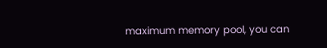maximum memory pool, you can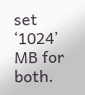set ‘1024’ MB for both.